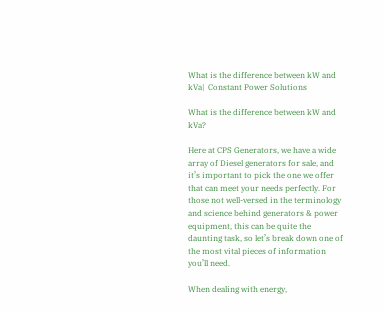What is the difference between kW and kVa|  Constant Power Solutions

What is the difference between kW and kVa?

Here at CPS Generators, we have a wide array of Diesel generators for sale, and it’s important to pick the one we offer that can meet your needs perfectly. For those not well-versed in the terminology and science behind generators & power equipment, this can be quite the daunting task, so let’s break down one of the most vital pieces of information you’ll need.

When dealing with energy,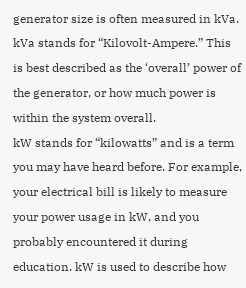generator size is often measured in kVa. kVa stands for “Kilovolt-Ampere.” This is best described as the ‘overall’ power of the generator, or how much power is within the system overall.
kW stands for “kilowatts” and is a term you may have heard before. For example, your electrical bill is likely to measure your power usage in kW, and you probably encountered it during education. kW is used to describe how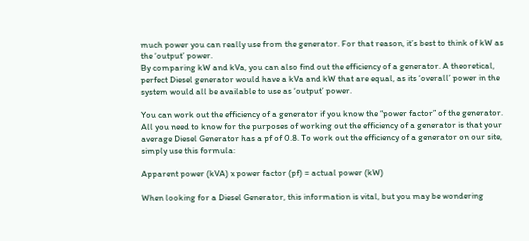much power you can really use from the generator. For that reason, it’s best to think of kW as the ‘output’ power.
By comparing kW and kVa, you can also find out the efficiency of a generator. A theoretical, perfect Diesel generator would have a kVa and kW that are equal, as its ‘overall’ power in the system would all be available to use as ‘output’ power.

You can work out the efficiency of a generator if you know the “power factor” of the generator. All you need to know for the purposes of working out the efficiency of a generator is that your average Diesel Generator has a pf of 0.8. To work out the efficiency of a generator on our site, simply use this formula:

Apparent power (kVA) x power factor (pf) = actual power (kW)

When looking for a Diesel Generator, this information is vital, but you may be wondering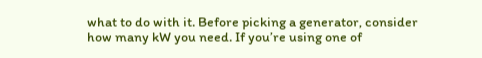what to do with it. Before picking a generator, consider how many kW you need. If you’re using one of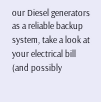our Diesel generators as a reliable backup system, take a look at your electrical bill (and possibly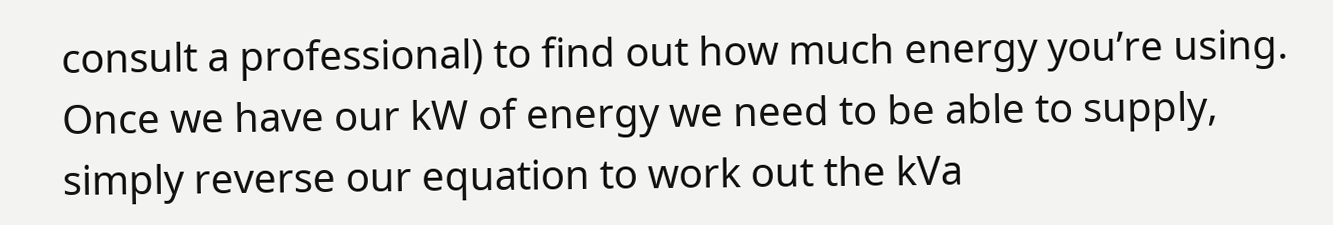consult a professional) to find out how much energy you’re using. Once we have our kW of energy we need to be able to supply, simply reverse our equation to work out the kVa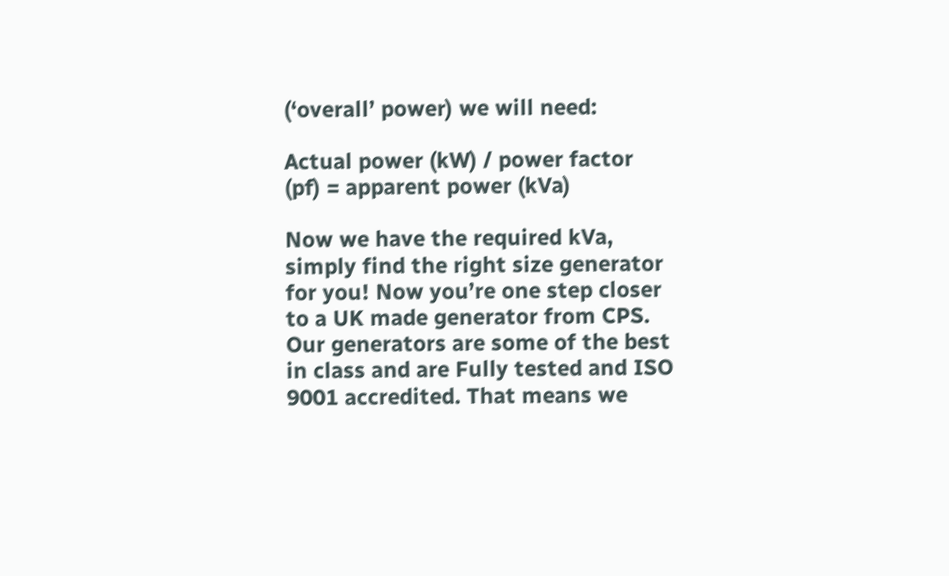(‘overall’ power) we will need:

Actual power (kW) / power factor (pf) = apparent power (kVa)

Now we have the required kVa, simply find the right size generator for you! Now you’re one step closer to a UK made generator from CPS. Our generators are some of the best in class and are Fully tested and ISO 9001 accredited. That means we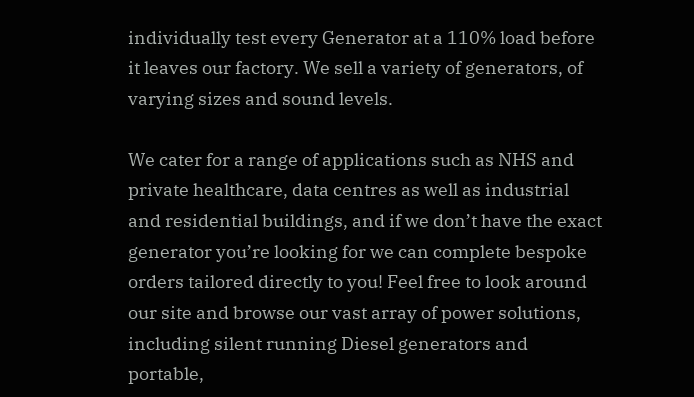individually test every Generator at a 110% load before it leaves our factory. We sell a variety of generators, of varying sizes and sound levels.

We cater for a range of applications such as NHS and private healthcare, data centres as well as industrial and residential buildings, and if we don’t have the exact generator you’re looking for we can complete bespoke orders tailored directly to you! Feel free to look around our site and browse our vast array of power solutions, including silent running Diesel generators and portable,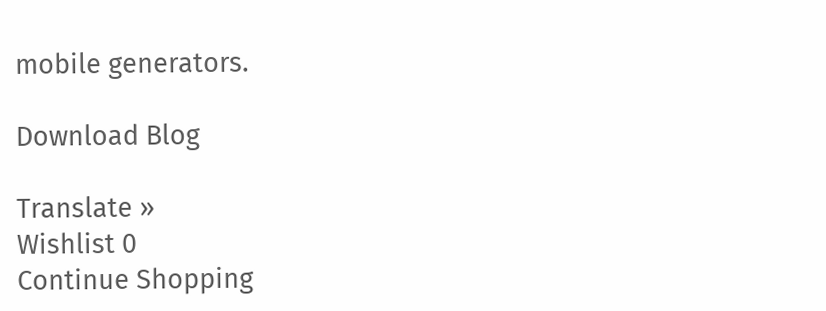mobile generators.

Download Blog

Translate »
Wishlist 0
Continue Shopping